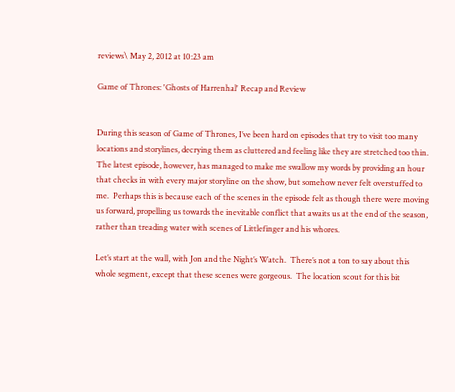reviews\ May 2, 2012 at 10:23 am

Game of Thrones: 'Ghosts of Harrenhal' Recap and Review


During this season of Game of Thrones, I’ve been hard on episodes that try to visit too many locations and storylines, decrying them as cluttered and feeling like they are stretched too thin.  The latest episode, however, has managed to make me swallow my words by providing an hour that checks in with every major storyline on the show, but somehow never felt overstuffed to me.  Perhaps this is because each of the scenes in the episode felt as though there were moving us forward, propelling us towards the inevitable conflict that awaits us at the end of the season, rather than treading water with scenes of Littlefinger and his whores.

Let’s start at the wall, with Jon and the Night’s Watch.  There’s not a ton to say about this whole segment, except that these scenes were gorgeous.  The location scout for this bit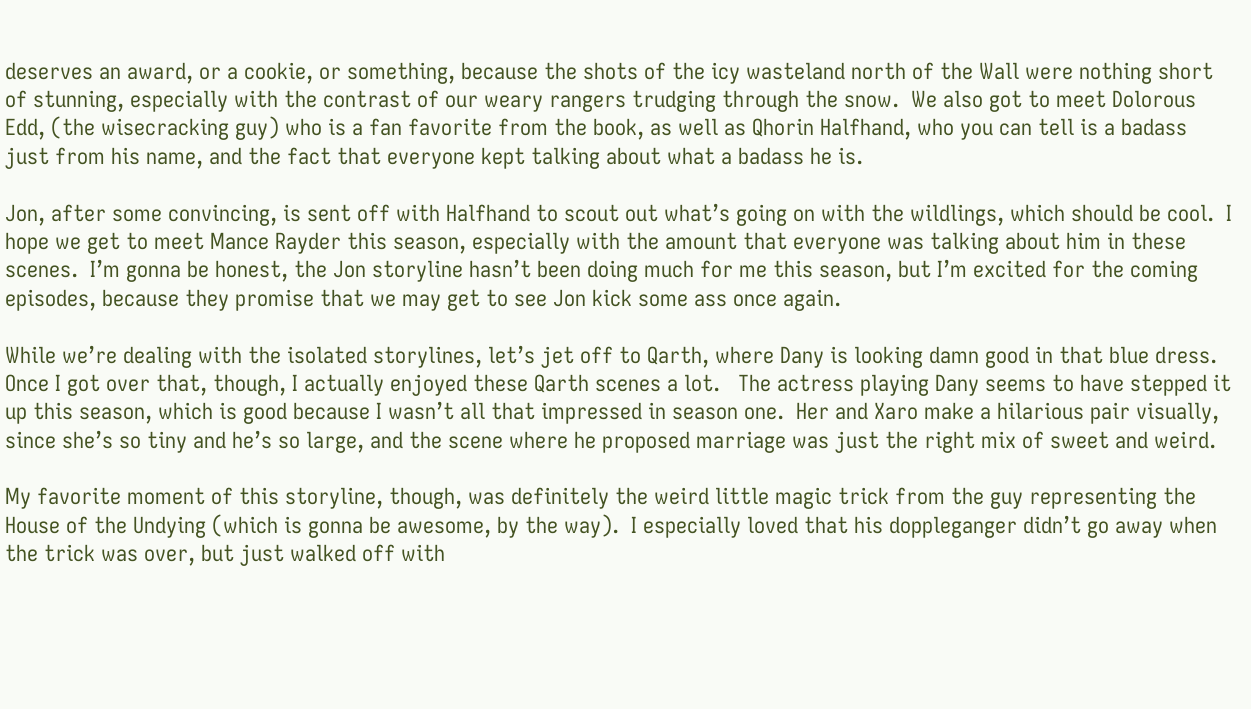deserves an award, or a cookie, or something, because the shots of the icy wasteland north of the Wall were nothing short of stunning, especially with the contrast of our weary rangers trudging through the snow.  We also got to meet Dolorous Edd, (the wisecracking guy) who is a fan favorite from the book, as well as Qhorin Halfhand, who you can tell is a badass just from his name, and the fact that everyone kept talking about what a badass he is.

Jon, after some convincing, is sent off with Halfhand to scout out what’s going on with the wildlings, which should be cool.  I hope we get to meet Mance Rayder this season, especially with the amount that everyone was talking about him in these scenes.  I’m gonna be honest, the Jon storyline hasn’t been doing much for me this season, but I’m excited for the coming episodes, because they promise that we may get to see Jon kick some ass once again.

While we’re dealing with the isolated storylines, let’s jet off to Qarth, where Dany is looking damn good in that blue dress.  Once I got over that, though, I actually enjoyed these Qarth scenes a lot.   The actress playing Dany seems to have stepped it up this season, which is good because I wasn’t all that impressed in season one.  Her and Xaro make a hilarious pair visually, since she’s so tiny and he’s so large, and the scene where he proposed marriage was just the right mix of sweet and weird.

My favorite moment of this storyline, though, was definitely the weird little magic trick from the guy representing the House of the Undying (which is gonna be awesome, by the way).  I especially loved that his doppleganger didn’t go away when the trick was over, but just walked off with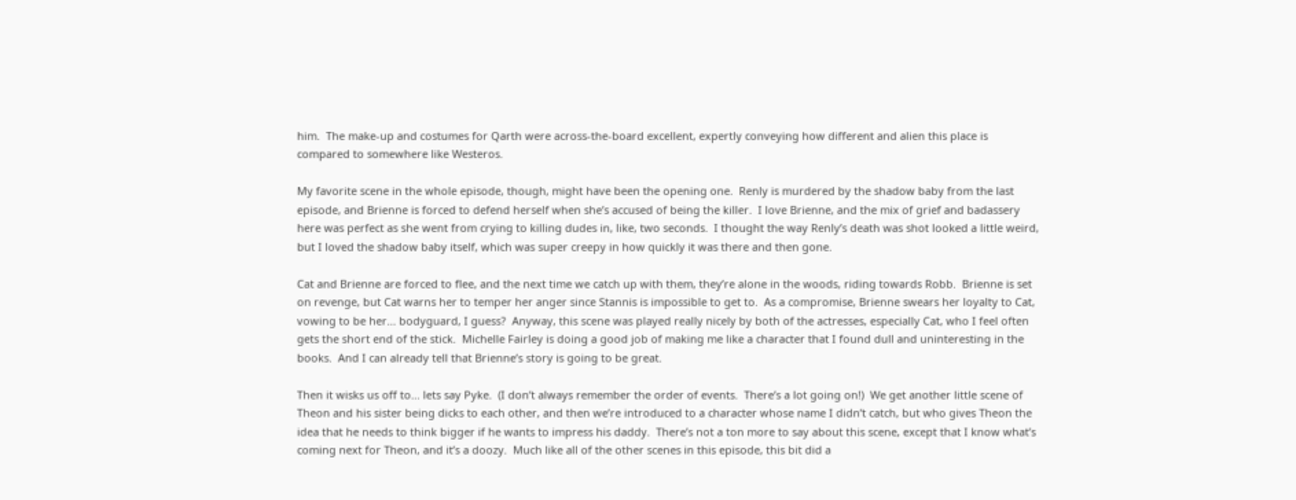him.  The make-up and costumes for Qarth were across-the-board excellent, expertly conveying how different and alien this place is compared to somewhere like Westeros.

My favorite scene in the whole episode, though, might have been the opening one.  Renly is murdered by the shadow baby from the last episode, and Brienne is forced to defend herself when she’s accused of being the killer.  I love Brienne, and the mix of grief and badassery here was perfect as she went from crying to killing dudes in, like, two seconds.  I thought the way Renly’s death was shot looked a little weird, but I loved the shadow baby itself, which was super creepy in how quickly it was there and then gone.

Cat and Brienne are forced to flee, and the next time we catch up with them, they’re alone in the woods, riding towards Robb.  Brienne is set on revenge, but Cat warns her to temper her anger since Stannis is impossible to get to.  As a compromise, Brienne swears her loyalty to Cat, vowing to be her... bodyguard, I guess?  Anyway, this scene was played really nicely by both of the actresses, especially Cat, who I feel often gets the short end of the stick.  Michelle Fairley is doing a good job of making me like a character that I found dull and uninteresting in the books.  And I can already tell that Brienne’s story is going to be great.

Then it wisks us off to... lets say Pyke.  (I don’t always remember the order of events.  There’s a lot going on!)  We get another little scene of Theon and his sister being dicks to each other, and then we’re introduced to a character whose name I didn’t catch, but who gives Theon the idea that he needs to think bigger if he wants to impress his daddy.  There’s not a ton more to say about this scene, except that I know what’s coming next for Theon, and it’s a doozy.  Much like all of the other scenes in this episode, this bit did a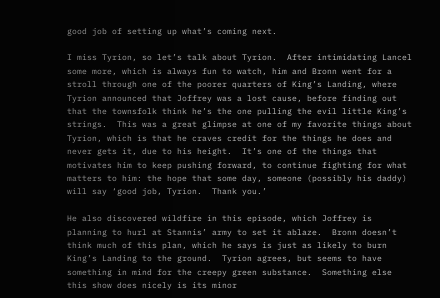good job of setting up what’s coming next.

I miss Tyrion, so let’s talk about Tyrion.  After intimidating Lancel some more, which is always fun to watch, him and Bronn went for a stroll through one of the poorer quarters of King’s Landing, where Tyrion announced that Joffrey was a lost cause, before finding out that the townsfolk think he’s the one pulling the evil little King’s strings.  This was a great glimpse at one of my favorite things about Tyrion, which is that he craves credit for the things he does and never gets it, due to his height.  It’s one of the things that motivates him to keep pushing forward, to continue fighting for what matters to him: the hope that some day, someone (possibly his daddy) will say ‘good job, Tyrion.  Thank you.’

He also discovered wildfire in this episode, which Joffrey is planning to hurl at Stannis’ army to set it ablaze.  Bronn doesn’t think much of this plan, which he says is just as likely to burn King’s Landing to the ground.  Tyrion agrees, but seems to have something in mind for the creepy green substance.  Something else this show does nicely is its minor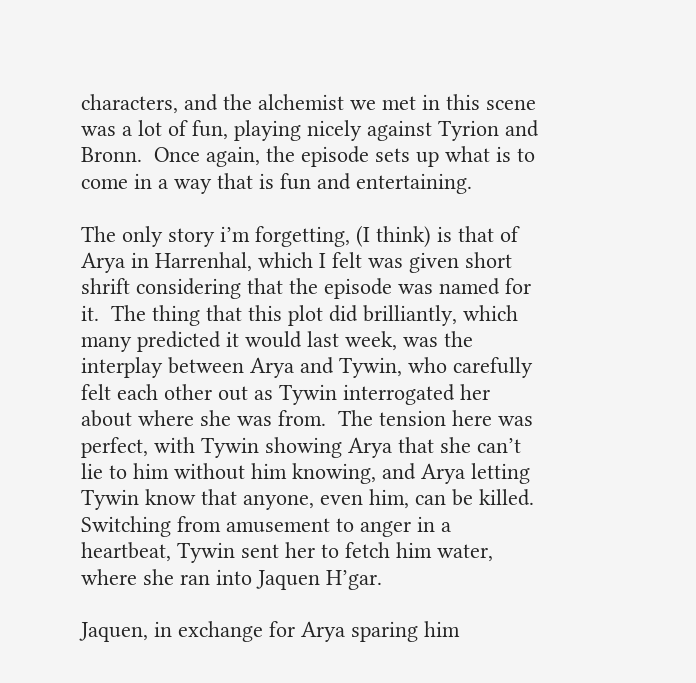characters, and the alchemist we met in this scene was a lot of fun, playing nicely against Tyrion and Bronn.  Once again, the episode sets up what is to come in a way that is fun and entertaining.

The only story i’m forgetting, (I think) is that of Arya in Harrenhal, which I felt was given short shrift considering that the episode was named for it.  The thing that this plot did brilliantly, which many predicted it would last week, was the interplay between Arya and Tywin, who carefully felt each other out as Tywin interrogated her about where she was from.  The tension here was perfect, with Tywin showing Arya that she can’t lie to him without him knowing, and Arya letting Tywin know that anyone, even him, can be killed.  Switching from amusement to anger in a heartbeat, Tywin sent her to fetch him water, where she ran into Jaquen H’gar.

Jaquen, in exchange for Arya sparing him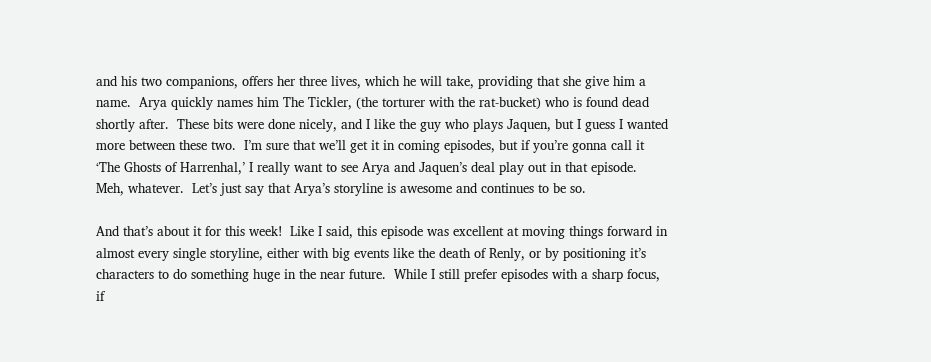and his two companions, offers her three lives, which he will take, providing that she give him a name.  Arya quickly names him The Tickler, (the torturer with the rat-bucket) who is found dead shortly after.  These bits were done nicely, and I like the guy who plays Jaquen, but I guess I wanted more between these two.  I’m sure that we’ll get it in coming episodes, but if you’re gonna call it ‘The Ghosts of Harrenhal,’ I really want to see Arya and Jaquen’s deal play out in that episode.  Meh, whatever.  Let’s just say that Arya’s storyline is awesome and continues to be so.

And that’s about it for this week!  Like I said, this episode was excellent at moving things forward in almost every single storyline, either with big events like the death of Renly, or by positioning it’s characters to do something huge in the near future.  While I still prefer episodes with a sharp focus, if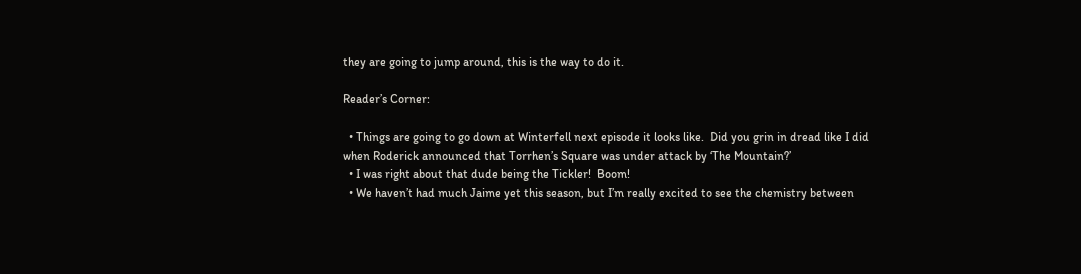they are going to jump around, this is the way to do it.

Reader’s Corner:

  • Things are going to go down at Winterfell next episode it looks like.  Did you grin in dread like I did when Roderick announced that Torrhen’s Square was under attack by ‘The Mountain?’
  • I was right about that dude being the Tickler!  Boom!
  • We haven’t had much Jaime yet this season, but I’m really excited to see the chemistry between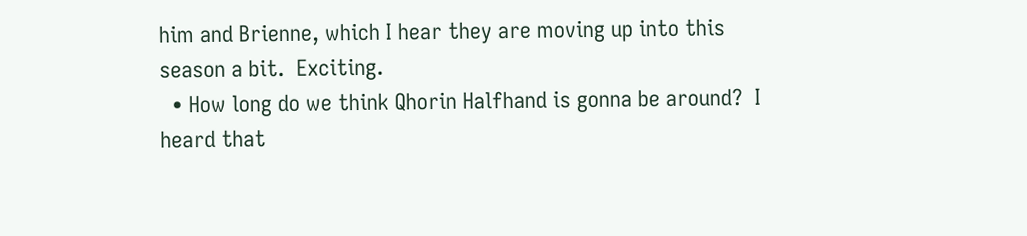him and Brienne, which I hear they are moving up into this season a bit.  Exciting.
  • How long do we think Qhorin Halfhand is gonna be around?  I heard that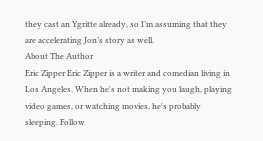they cast an Ygritte already, so I’m assuming that they are accelerating Jon’s story as well.
About The Author
Eric Zipper Eric Zipper is a writer and comedian living in Los Angeles. When he's not making you laugh, playing video games, or watching movies, he's probably sleeping. Follow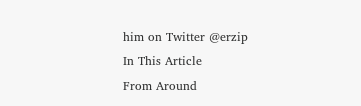him on Twitter @erzip
In This Article
From Around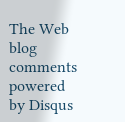The Web
blog comments powered by Disqus